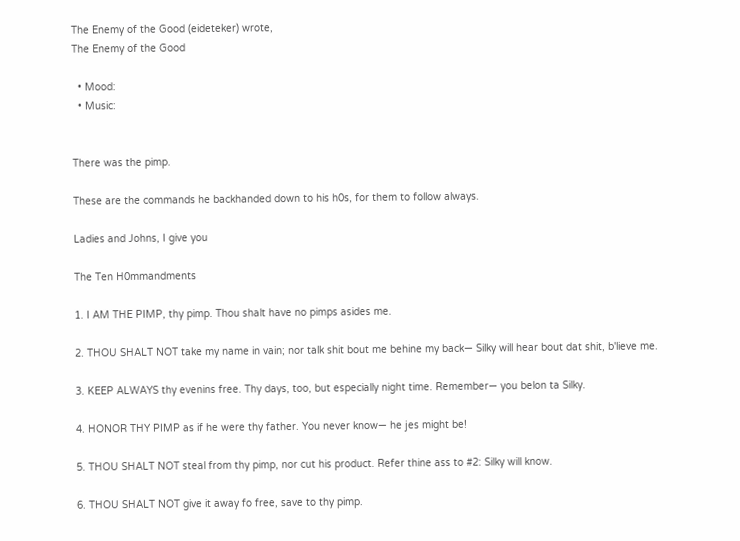The Enemy of the Good (eideteker) wrote,
The Enemy of the Good

  • Mood:
  • Music:


There was the pimp.

These are the commands he backhanded down to his h0s, for them to follow always.

Ladies and Johns, I give you

The Ten H0mmandments

1. I AM THE PIMP, thy pimp. Thou shalt have no pimps asides me.

2. THOU SHALT NOT take my name in vain; nor talk shit bout me behine my back— Silky will hear bout dat shit, b'lieve me.

3. KEEP ALWAYS thy evenins free. Thy days, too, but especially night time. Remember— you belon ta Silky.

4. HONOR THY PIMP as if he were thy father. You never know— he jes might be!

5. THOU SHALT NOT steal from thy pimp, nor cut his product. Refer thine ass to #2: Silky will know.

6. THOU SHALT NOT give it away fo free, save to thy pimp.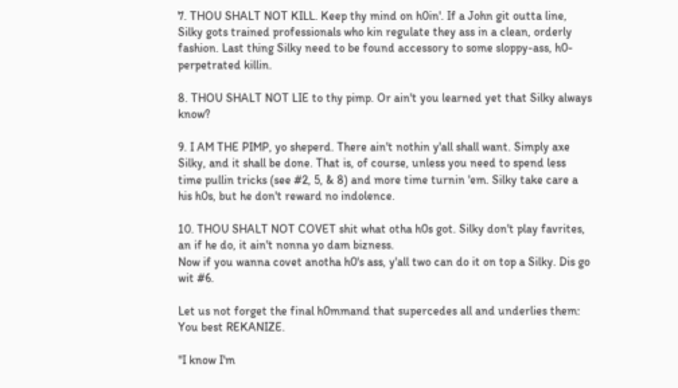7. THOU SHALT NOT KILL. Keep thy mind on h0in'. If a John git outta line, Silky gots trained professionals who kin regulate they ass in a clean, orderly fashion. Last thing Silky need to be found accessory to some sloppy-ass, h0-perpetrated killin.

8. THOU SHALT NOT LIE to thy pimp. Or ain't you learned yet that Silky always know?

9. I AM THE PIMP, yo sheperd. There ain't nothin y'all shall want. Simply axe Silky, and it shall be done. That is, of course, unless you need to spend less time pullin tricks (see #2, 5, & 8) and more time turnin 'em. Silky take care a his h0s, but he don't reward no indolence.

10. THOU SHALT NOT COVET shit what otha h0s got. Silky don't play favrites, an if he do, it ain't nonna yo dam bizness.
Now if you wanna covet anotha h0's ass, y'all two can do it on top a Silky. Dis go wit #6.

Let us not forget the final h0mmand that supercedes all and underlies them: You best REKANIZE.

"I know I'm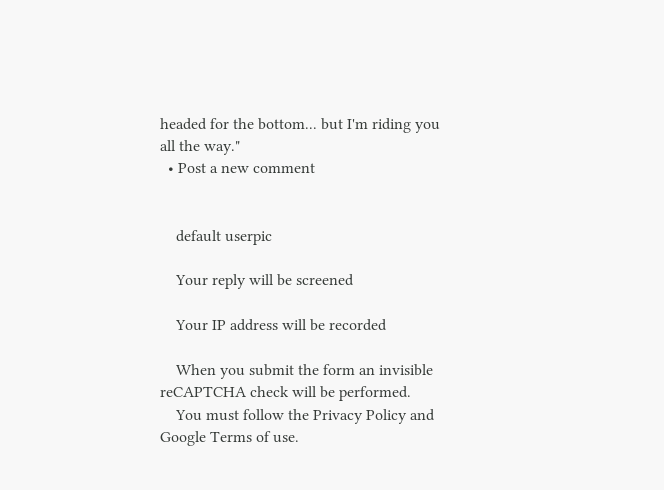headed for the bottom... but I'm riding you all the way."
  • Post a new comment


    default userpic

    Your reply will be screened

    Your IP address will be recorded

    When you submit the form an invisible reCAPTCHA check will be performed.
    You must follow the Privacy Policy and Google Terms of use.